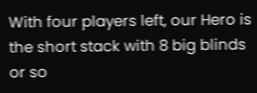With four players left, our Hero is the short stack with 8 big blinds or so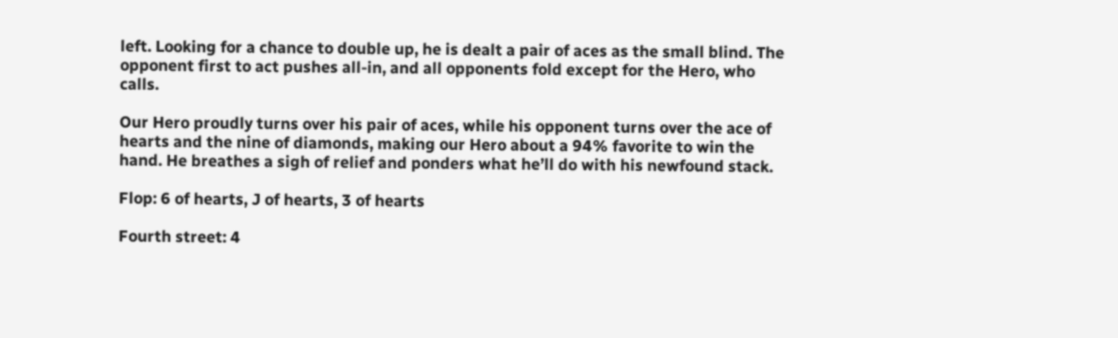left. Looking for a chance to double up, he is dealt a pair of aces as the small blind. The opponent first to act pushes all-in, and all opponents fold except for the Hero, who calls.

Our Hero proudly turns over his pair of aces, while his opponent turns over the ace of hearts and the nine of diamonds, making our Hero about a 94% favorite to win the hand. He breathes a sigh of relief and ponders what he’ll do with his newfound stack.

Flop: 6 of hearts, J of hearts, 3 of hearts

Fourth street: 4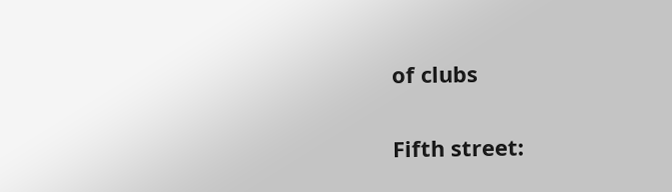of clubs

Fifth street: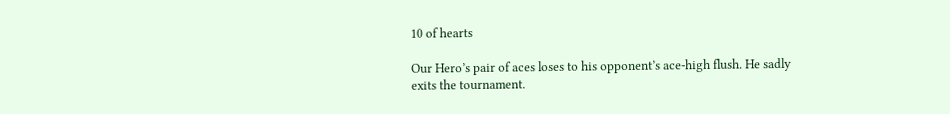10 of hearts

Our Hero’s pair of aces loses to his opponent’s ace-high flush. He sadly exits the tournament.